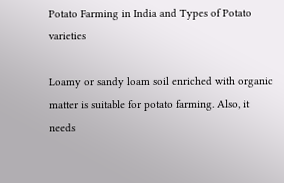Potato Farming in India and Types of Potato varieties

Loamy or sandy loam soil enriched with organic matter is suitable for potato farming. Also, it needs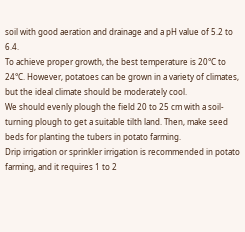soil with good aeration and drainage and a pH value of 5.2 to 6.4.
To achieve proper growth, the best temperature is 20°C to 24°C. However, potatoes can be grown in a variety of climates, but the ideal climate should be moderately cool.
We should evenly plough the field 20 to 25 cm with a soil-turning plough to get a suitable tilth land. Then, make seed beds for planting the tubers in potato farming.
Drip irrigation or sprinkler irrigation is recommended in potato farming, and it requires 1 to 2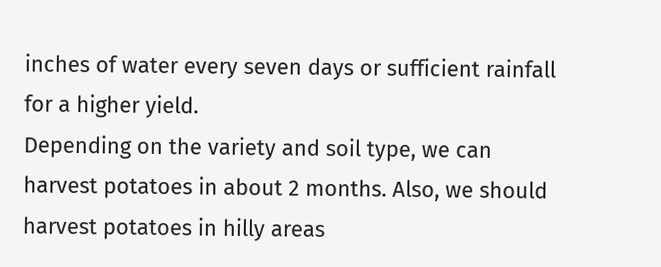inches of water every seven days or sufficient rainfall for a higher yield.
Depending on the variety and soil type, we can harvest potatoes in about 2 months. Also, we should harvest potatoes in hilly areas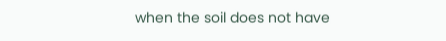when the soil does not have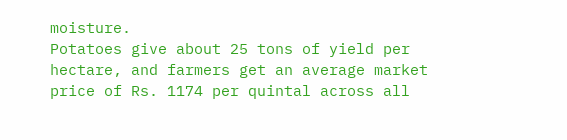moisture.
Potatoes give about 25 tons of yield per hectare, and farmers get an average market price of Rs. 1174 per quintal across all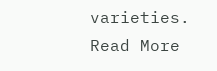varieties.
Read More